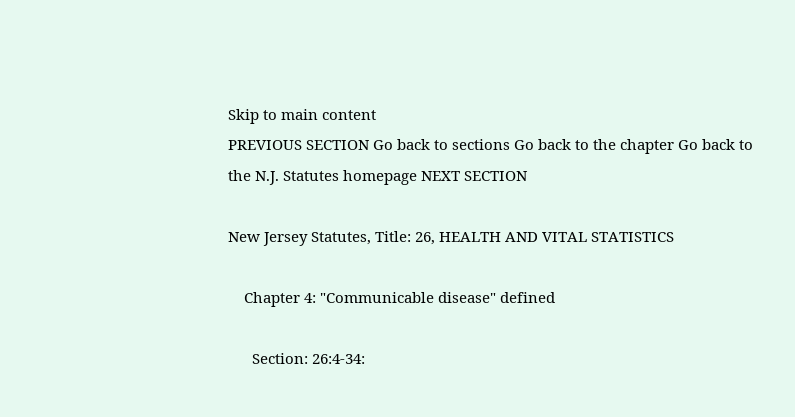Skip to main content
PREVIOUS SECTION Go back to sections Go back to the chapter Go back to the N.J. Statutes homepage NEXT SECTION

New Jersey Statutes, Title: 26, HEALTH AND VITAL STATISTICS

    Chapter 4: "Communicable disease" defined

      Section: 26:4-34: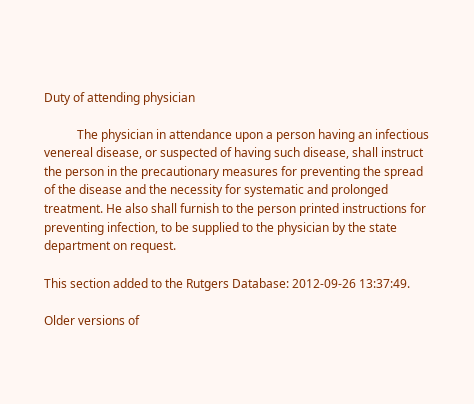Duty of attending physician

           The physician in attendance upon a person having an infectious venereal disease, or suspected of having such disease, shall instruct the person in the precautionary measures for preventing the spread of the disease and the necessity for systematic and prolonged treatment. He also shall furnish to the person printed instructions for preventing infection, to be supplied to the physician by the state department on request.

This section added to the Rutgers Database: 2012-09-26 13:37:49.

Older versions of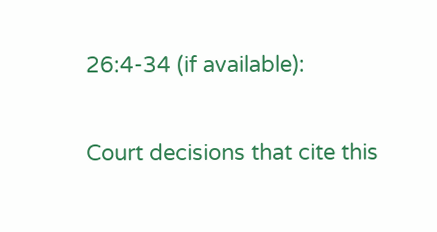26:4-34 (if available):

Court decisions that cite this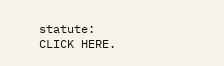statute: CLICK HERE.